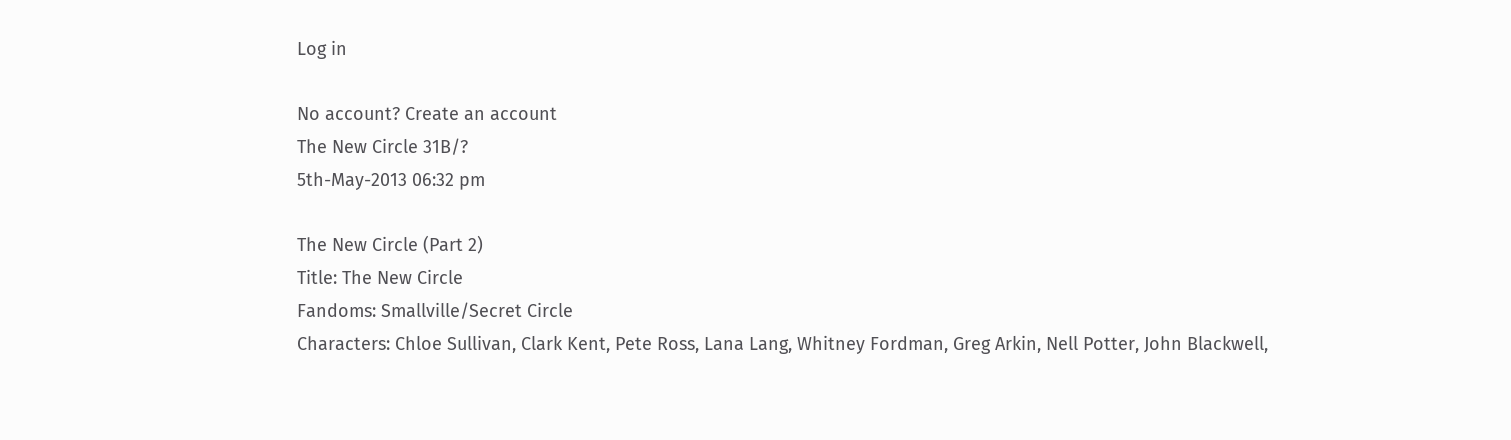Log in

No account? Create an account
The New Circle 31B/?
5th-May-2013 06:32 pm

The New Circle (Part 2)
Title: The New Circle
Fandoms: Smallville/Secret Circle
Characters: Chloe Sullivan, Clark Kent, Pete Ross, Lana Lang, Whitney Fordman, Greg Arkin, Nell Potter, John Blackwell,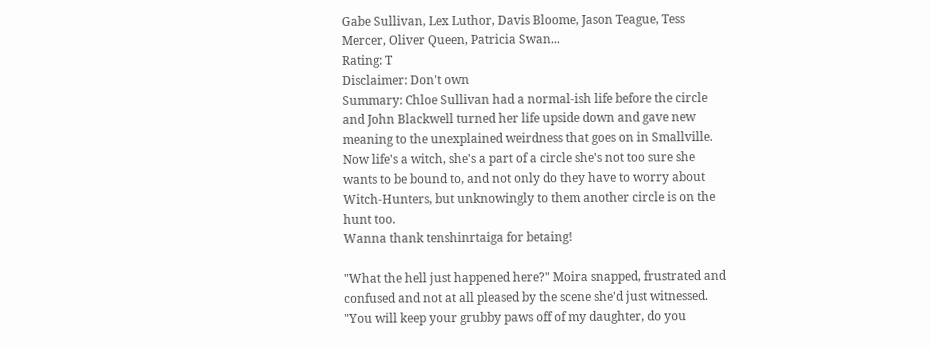Gabe Sullivan, Lex Luthor, Davis Bloome, Jason Teague, Tess Mercer, Oliver Queen, Patricia Swan...
Rating: T
Disclaimer: Don't own
Summary: Chloe Sullivan had a normal-ish life before the circle and John Blackwell turned her life upside down and gave new meaning to the unexplained weirdness that goes on in Smallville. Now life's a witch, she's a part of a circle she's not too sure she wants to be bound to, and not only do they have to worry about Witch-Hunters, but unknowingly to them another circle is on the hunt too.
Wanna thank tenshinrtaiga for betaing!

"What the hell just happened here?" Moira snapped, frustrated and confused and not at all pleased by the scene she'd just witnessed. "You will keep your grubby paws off of my daughter, do you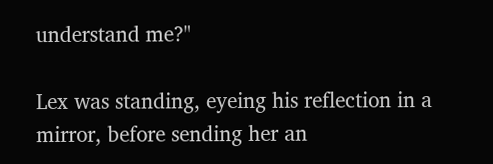understand me?"

Lex was standing, eyeing his reflection in a mirror, before sending her an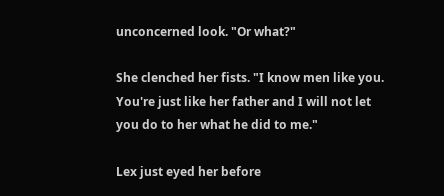unconcerned look. "Or what?"

She clenched her fists. "I know men like you. You're just like her father and I will not let you do to her what he did to me."

Lex just eyed her before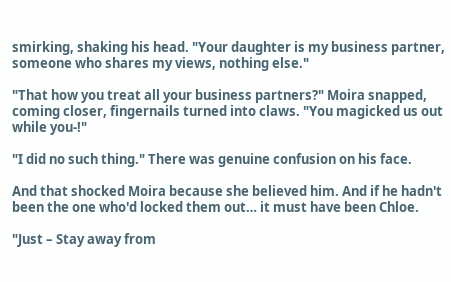smirking, shaking his head. "Your daughter is my business partner, someone who shares my views, nothing else."

"That how you treat all your business partners?" Moira snapped, coming closer, fingernails turned into claws. "You magicked us out while you-!"

"I did no such thing." There was genuine confusion on his face.

And that shocked Moira because she believed him. And if he hadn't been the one who'd locked them out… it must have been Chloe.

"Just – Stay away from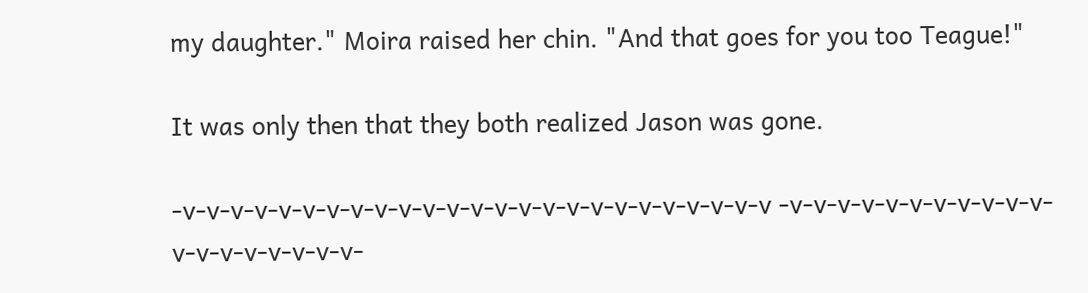my daughter." Moira raised her chin. "And that goes for you too Teague!"

It was only then that they both realized Jason was gone.

-v-v-v-v-v-v-v-v-v-v-v-v-v-v-v-v-v-v-v-v-v-v-v-v-v -v-v-v-v-v-v-v-v-v-v-v-v-v-v-v-v-v-v-v-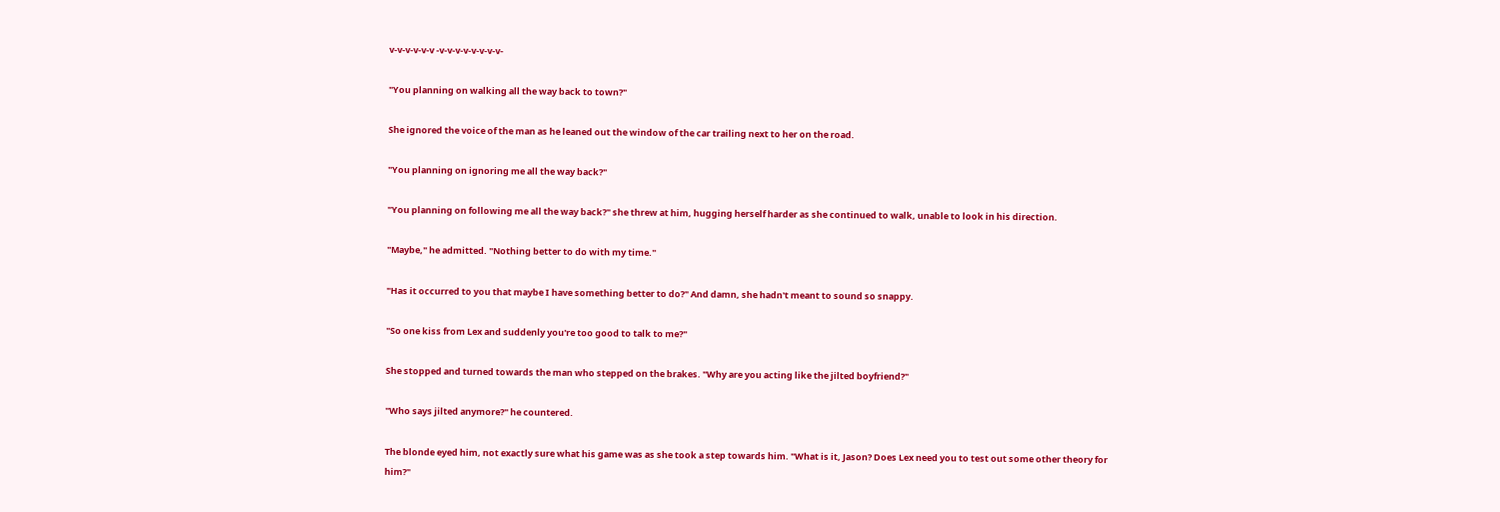v-v-v-v-v-v -v-v-v-v-v-v-v-v-

"You planning on walking all the way back to town?"

She ignored the voice of the man as he leaned out the window of the car trailing next to her on the road.

"You planning on ignoring me all the way back?"

"You planning on following me all the way back?" she threw at him, hugging herself harder as she continued to walk, unable to look in his direction.

"Maybe," he admitted. "Nothing better to do with my time."

"Has it occurred to you that maybe I have something better to do?" And damn, she hadn't meant to sound so snappy.

"So one kiss from Lex and suddenly you're too good to talk to me?"

She stopped and turned towards the man who stepped on the brakes. "Why are you acting like the jilted boyfriend?"

"Who says jilted anymore?" he countered.

The blonde eyed him, not exactly sure what his game was as she took a step towards him. "What is it, Jason? Does Lex need you to test out some other theory for him?"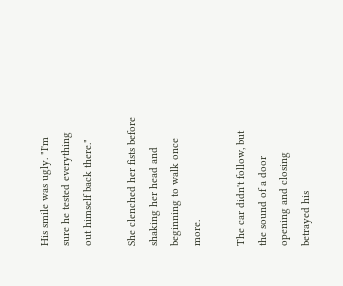His smile was ugly. "I'm sure he tested everything out himself back there."

She clenched her fists before shaking her head and beginning to walk once more.

The car didn't follow, but the sound of a door opening and closing betrayed his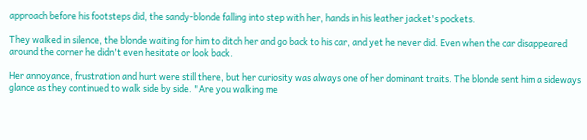approach before his footsteps did, the sandy-blonde falling into step with her, hands in his leather jacket's pockets.

They walked in silence, the blonde waiting for him to ditch her and go back to his car, and yet he never did. Even when the car disappeared around the corner he didn't even hesitate or look back.

Her annoyance, frustration and hurt were still there, but her curiosity was always one of her dominant traits. The blonde sent him a sideways glance as they continued to walk side by side. "Are you walking me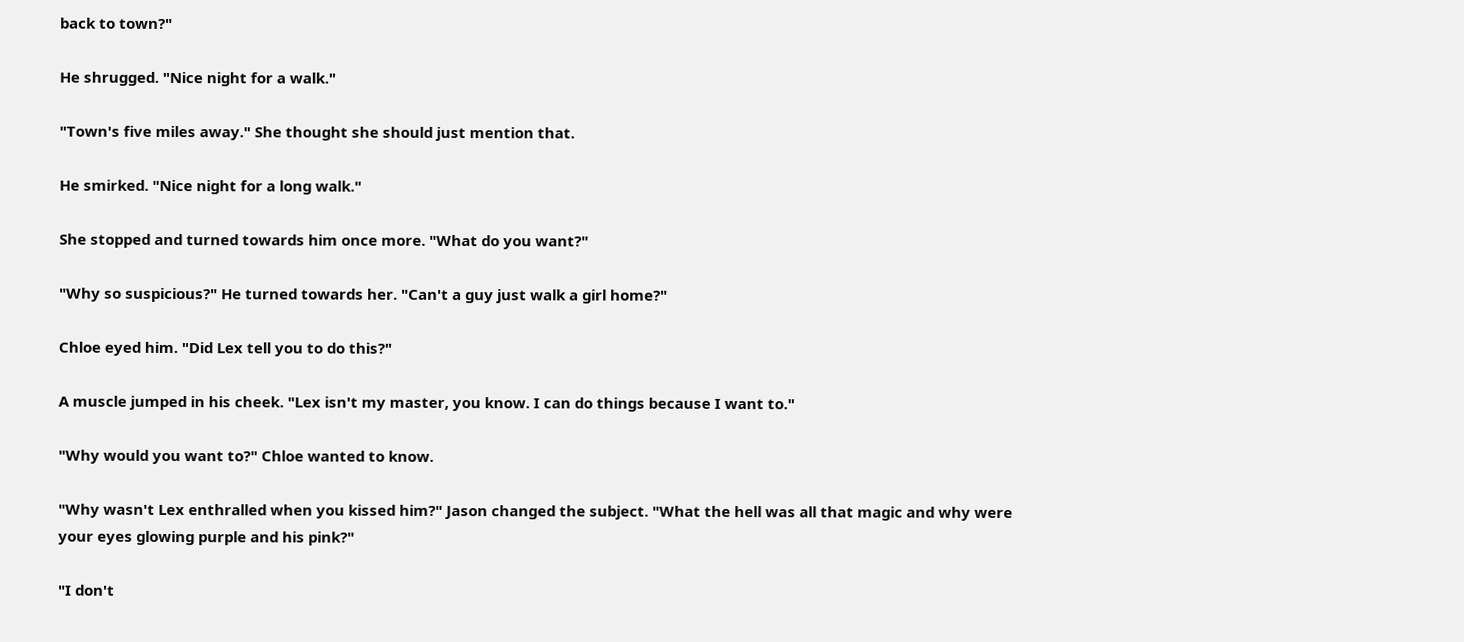back to town?"

He shrugged. "Nice night for a walk."

"Town's five miles away." She thought she should just mention that.

He smirked. "Nice night for a long walk."

She stopped and turned towards him once more. "What do you want?"

"Why so suspicious?" He turned towards her. "Can't a guy just walk a girl home?"

Chloe eyed him. "Did Lex tell you to do this?"

A muscle jumped in his cheek. "Lex isn't my master, you know. I can do things because I want to."

"Why would you want to?" Chloe wanted to know.

"Why wasn't Lex enthralled when you kissed him?" Jason changed the subject. "What the hell was all that magic and why were your eyes glowing purple and his pink?"

"I don't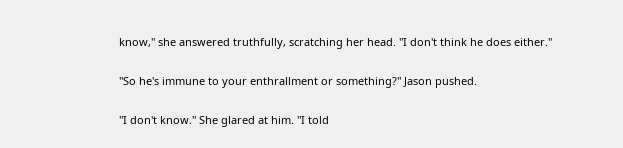know," she answered truthfully, scratching her head. "I don't think he does either."

"So he's immune to your enthrallment or something?" Jason pushed.

"I don't know." She glared at him. "I told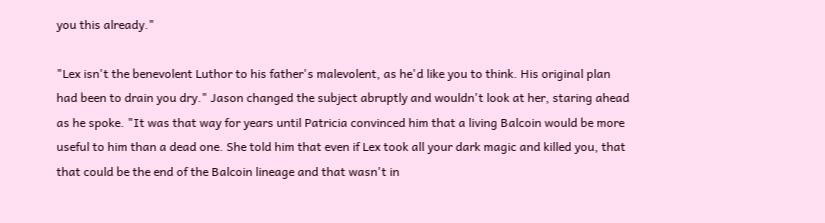you this already."

"Lex isn't the benevolent Luthor to his father's malevolent, as he'd like you to think. His original plan had been to drain you dry." Jason changed the subject abruptly and wouldn't look at her, staring ahead as he spoke. "It was that way for years until Patricia convinced him that a living Balcoin would be more useful to him than a dead one. She told him that even if Lex took all your dark magic and killed you, that that could be the end of the Balcoin lineage and that wasn't in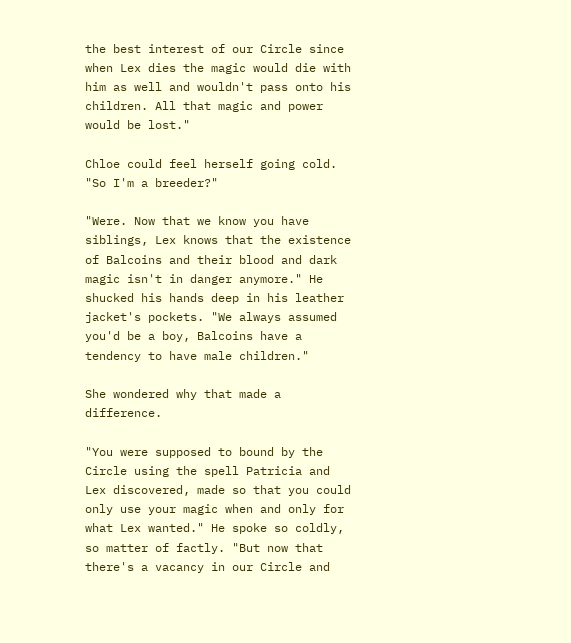the best interest of our Circle since when Lex dies the magic would die with him as well and wouldn't pass onto his children. All that magic and power would be lost."

Chloe could feel herself going cold. "So I'm a breeder?"

"Were. Now that we know you have siblings, Lex knows that the existence of Balcoins and their blood and dark magic isn't in danger anymore." He shucked his hands deep in his leather jacket's pockets. "We always assumed you'd be a boy, Balcoins have a tendency to have male children."

She wondered why that made a difference.

"You were supposed to bound by the Circle using the spell Patricia and Lex discovered, made so that you could only use your magic when and only for what Lex wanted." He spoke so coldly, so matter of factly. "But now that there's a vacancy in our Circle and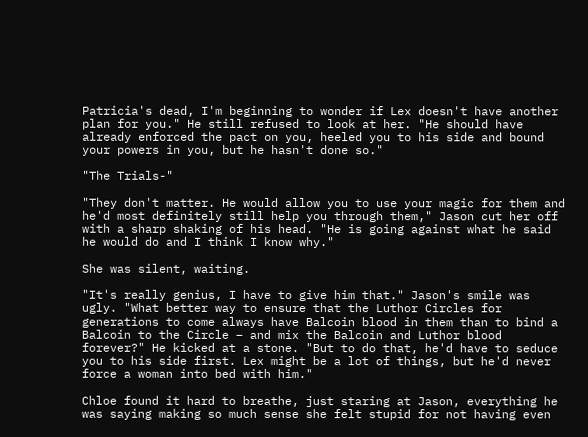Patricia's dead, I'm beginning to wonder if Lex doesn't have another plan for you." He still refused to look at her. "He should have already enforced the pact on you, heeled you to his side and bound your powers in you, but he hasn't done so."

"The Trials-"

"They don't matter. He would allow you to use your magic for them and he'd most definitely still help you through them," Jason cut her off with a sharp shaking of his head. "He is going against what he said he would do and I think I know why."

She was silent, waiting.

"It's really genius, I have to give him that." Jason's smile was ugly. "What better way to ensure that the Luthor Circles for generations to come always have Balcoin blood in them than to bind a Balcoin to the Circle – and mix the Balcoin and Luthor blood forever?" He kicked at a stone. "But to do that, he'd have to seduce you to his side first. Lex might be a lot of things, but he'd never force a woman into bed with him."

Chloe found it hard to breathe, just staring at Jason, everything he was saying making so much sense she felt stupid for not having even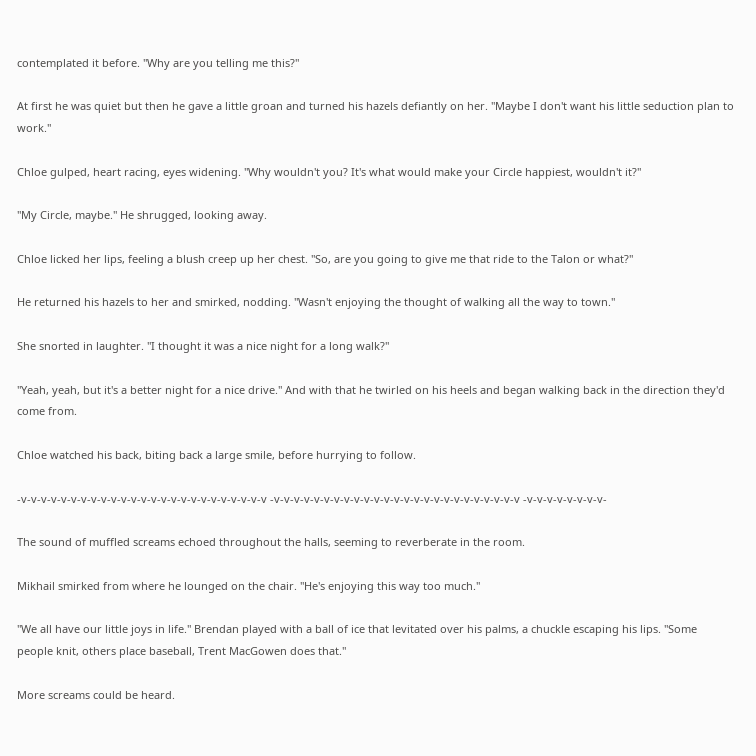contemplated it before. "Why are you telling me this?"

At first he was quiet but then he gave a little groan and turned his hazels defiantly on her. "Maybe I don't want his little seduction plan to work."

Chloe gulped, heart racing, eyes widening. "Why wouldn't you? It's what would make your Circle happiest, wouldn't it?"

"My Circle, maybe." He shrugged, looking away.

Chloe licked her lips, feeling a blush creep up her chest. "So, are you going to give me that ride to the Talon or what?"

He returned his hazels to her and smirked, nodding. "Wasn't enjoying the thought of walking all the way to town."

She snorted in laughter. "I thought it was a nice night for a long walk?"

"Yeah, yeah, but it's a better night for a nice drive." And with that he twirled on his heels and began walking back in the direction they'd come from.

Chloe watched his back, biting back a large smile, before hurrying to follow.

-v-v-v-v-v-v-v-v-v-v-v-v-v-v-v-v-v-v-v-v-v-v-v-v-v -v-v-v-v-v-v-v-v-v-v-v-v-v-v-v-v-v-v-v-v-v-v-v-v-v -v-v-v-v-v-v-v-v-

The sound of muffled screams echoed throughout the halls, seeming to reverberate in the room.

Mikhail smirked from where he lounged on the chair. "He's enjoying this way too much."

"We all have our little joys in life." Brendan played with a ball of ice that levitated over his palms, a chuckle escaping his lips. "Some people knit, others place baseball, Trent MacGowen does that."

More screams could be heard.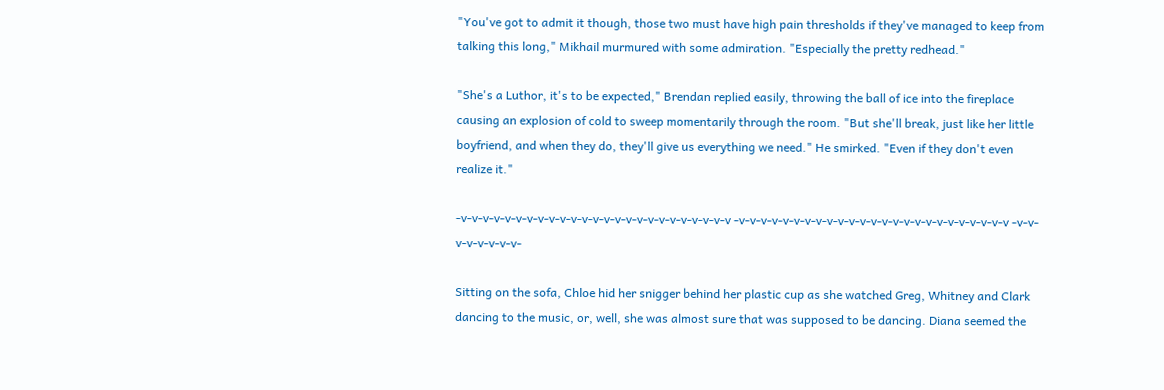"You've got to admit it though, those two must have high pain thresholds if they've managed to keep from talking this long," Mikhail murmured with some admiration. "Especially the pretty redhead."

"She's a Luthor, it's to be expected," Brendan replied easily, throwing the ball of ice into the fireplace causing an explosion of cold to sweep momentarily through the room. "But she'll break, just like her little boyfriend, and when they do, they'll give us everything we need." He smirked. "Even if they don't even realize it."

-v-v-v-v-v-v-v-v-v-v-v-v-v-v-v-v-v-v-v-v-v-v-v-v-v -v-v-v-v-v-v-v-v-v-v-v-v-v-v-v-v-v-v-v-v-v-v-v-v-v -v-v-v-v-v-v-v-v-

Sitting on the sofa, Chloe hid her snigger behind her plastic cup as she watched Greg, Whitney and Clark dancing to the music, or, well, she was almost sure that was supposed to be dancing. Diana seemed the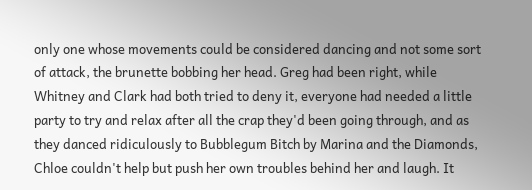only one whose movements could be considered dancing and not some sort of attack, the brunette bobbing her head. Greg had been right, while Whitney and Clark had both tried to deny it, everyone had needed a little party to try and relax after all the crap they'd been going through, and as they danced ridiculously to Bubblegum Bitch by Marina and the Diamonds, Chloe couldn't help but push her own troubles behind her and laugh. It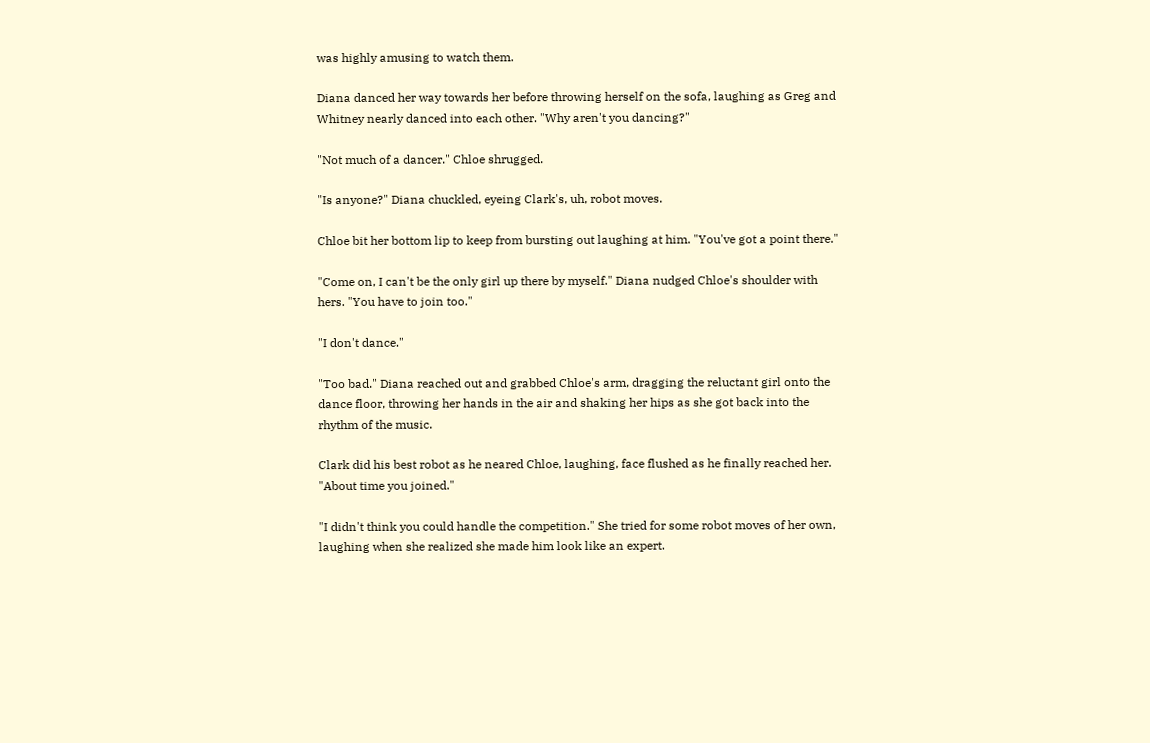was highly amusing to watch them.

Diana danced her way towards her before throwing herself on the sofa, laughing as Greg and Whitney nearly danced into each other. "Why aren't you dancing?"

"Not much of a dancer." Chloe shrugged.

"Is anyone?" Diana chuckled, eyeing Clark's, uh, robot moves.

Chloe bit her bottom lip to keep from bursting out laughing at him. "You've got a point there."

"Come on, I can't be the only girl up there by myself." Diana nudged Chloe's shoulder with hers. "You have to join too."

"I don't dance."

"Too bad." Diana reached out and grabbed Chloe's arm, dragging the reluctant girl onto the dance floor, throwing her hands in the air and shaking her hips as she got back into the rhythm of the music.

Clark did his best robot as he neared Chloe, laughing, face flushed as he finally reached her. "About time you joined."

"I didn't think you could handle the competition." She tried for some robot moves of her own, laughing when she realized she made him look like an expert.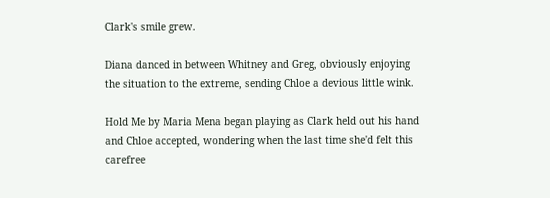Clark's smile grew.

Diana danced in between Whitney and Greg, obviously enjoying the situation to the extreme, sending Chloe a devious little wink.

Hold Me by Maria Mena began playing as Clark held out his hand and Chloe accepted, wondering when the last time she'd felt this carefree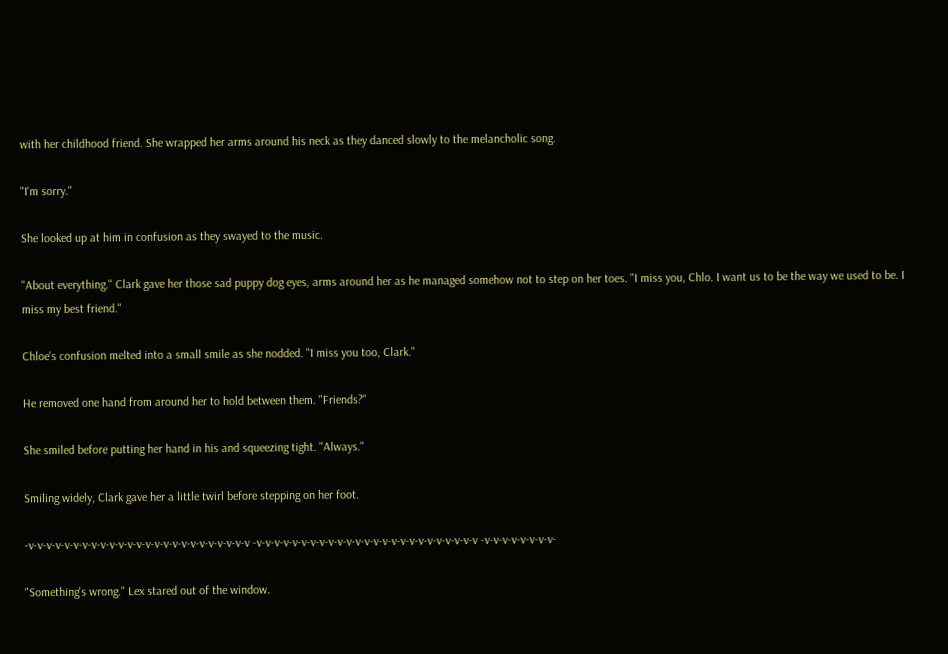with her childhood friend. She wrapped her arms around his neck as they danced slowly to the melancholic song.

"I'm sorry."

She looked up at him in confusion as they swayed to the music.

"About everything." Clark gave her those sad puppy dog eyes, arms around her as he managed somehow not to step on her toes. "I miss you, Chlo. I want us to be the way we used to be. I miss my best friend."

Chloe's confusion melted into a small smile as she nodded. "I miss you too, Clark."

He removed one hand from around her to hold between them. "Friends?"

She smiled before putting her hand in his and squeezing tight. "Always."

Smiling widely, Clark gave her a little twirl before stepping on her foot.

-v-v-v-v-v-v-v-v-v-v-v-v-v-v-v-v-v-v-v-v-v-v-v-v-v -v-v-v-v-v-v-v-v-v-v-v-v-v-v-v-v-v-v-v-v-v-v-v-v-v -v-v-v-v-v-v-v-v-

"Something's wrong." Lex stared out of the window.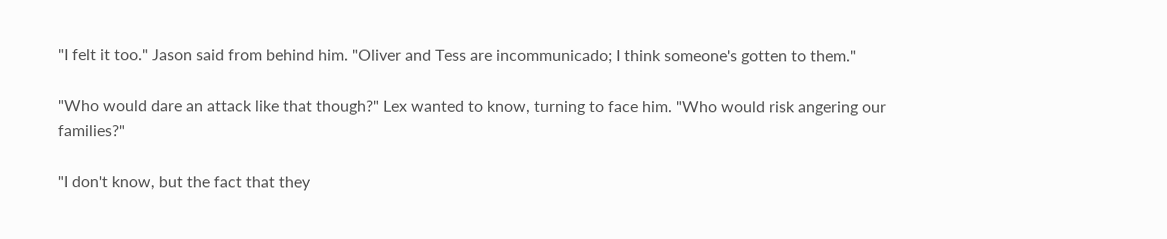"I felt it too." Jason said from behind him. "Oliver and Tess are incommunicado; I think someone's gotten to them."

"Who would dare an attack like that though?" Lex wanted to know, turning to face him. "Who would risk angering our families?"

"I don't know, but the fact that they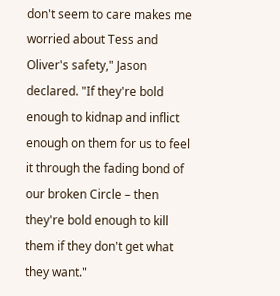don't seem to care makes me worried about Tess and Oliver's safety," Jason declared. "If they're bold enough to kidnap and inflict enough on them for us to feel it through the fading bond of our broken Circle – then they're bold enough to kill them if they don't get what they want."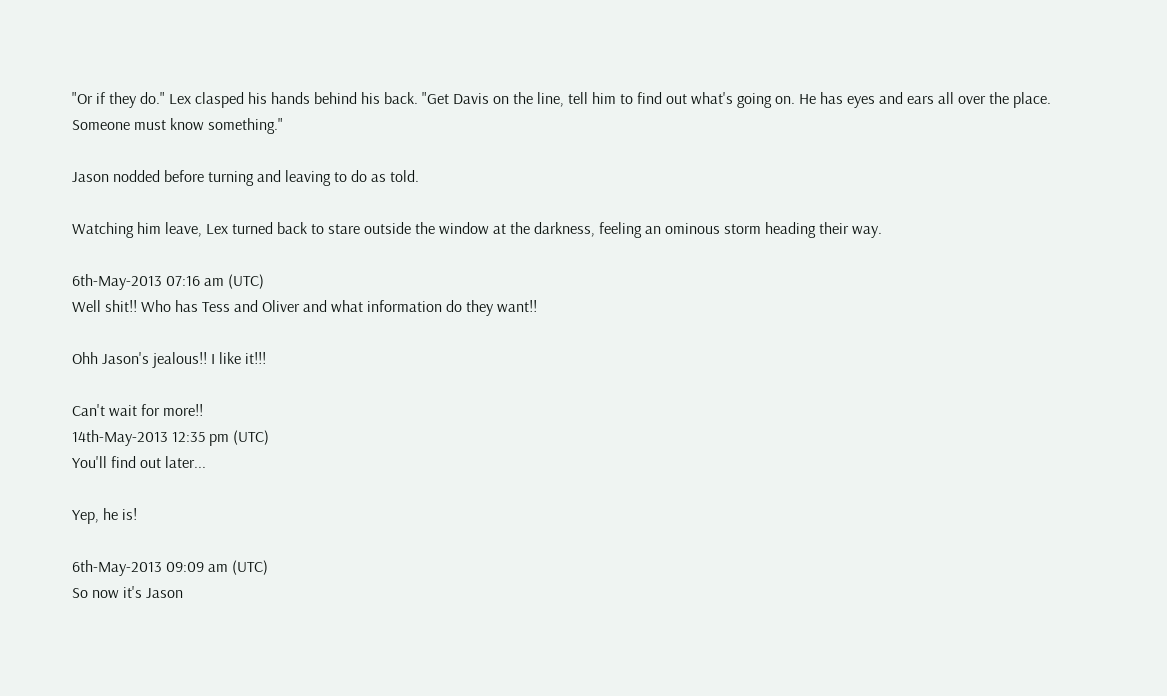"Or if they do." Lex clasped his hands behind his back. "Get Davis on the line, tell him to find out what's going on. He has eyes and ears all over the place. Someone must know something."

Jason nodded before turning and leaving to do as told.

Watching him leave, Lex turned back to stare outside the window at the darkness, feeling an ominous storm heading their way.

6th-May-2013 07:16 am (UTC)
Well shit!! Who has Tess and Oliver and what information do they want!!

Ohh Jason's jealous!! I like it!!!

Can't wait for more!!
14th-May-2013 12:35 pm (UTC)
You'll find out later...

Yep, he is!

6th-May-2013 09:09 am (UTC)
So now it's Jason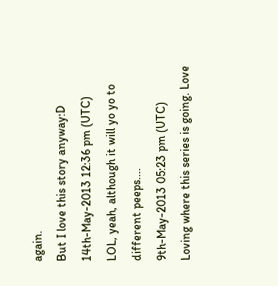again.
But I love this story anyway:D
14th-May-2013 12:36 pm (UTC)
LOL, yeah, although it will yo yo to different peeps....
9th-May-2013 05:23 pm (UTC)
Loving where this series is going. Love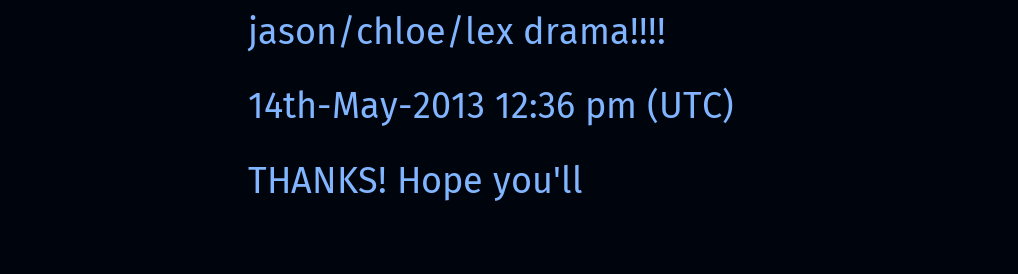jason/chloe/lex drama!!!!
14th-May-2013 12:36 pm (UTC)
THANKS! Hope you'll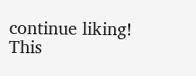continue liking!
This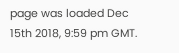page was loaded Dec 15th 2018, 9:59 pm GMT.